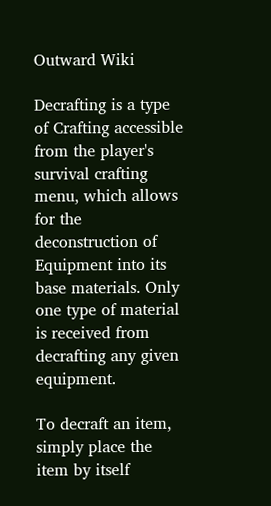Outward Wiki

Decrafting is a type of Crafting accessible from the player's survival crafting menu, which allows for the deconstruction of Equipment into its base materials. Only one type of material is received from decrafting any given equipment.

To decraft an item, simply place the item by itself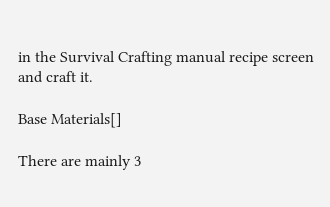in the Survival Crafting manual recipe screen and craft it.

Base Materials[]

There are mainly 3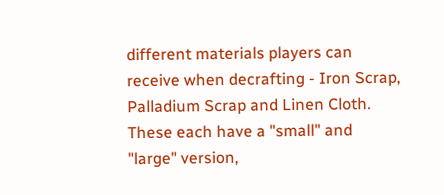different materials players can receive when decrafting - Iron Scrap, Palladium Scrap and Linen Cloth. These each have a "small" and "large" version,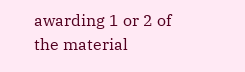awarding 1 or 2 of the material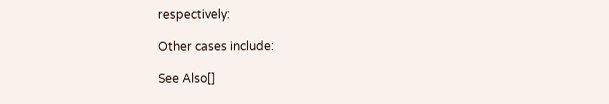respectively:

Other cases include:

See Also[]